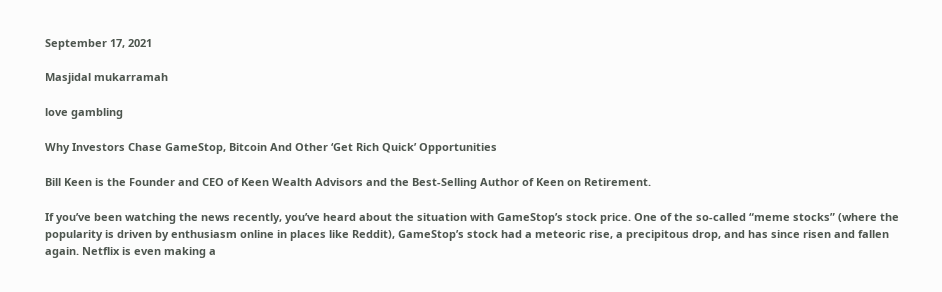September 17, 2021

Masjidal mukarramah

love gambling

Why Investors Chase GameStop, Bitcoin And Other ‘Get Rich Quick’ Opportunities

Bill Keen is the Founder and CEO of Keen Wealth Advisors and the Best-Selling Author of Keen on Retirement.

If you’ve been watching the news recently, you’ve heard about the situation with GameStop’s stock price. One of the so-called “meme stocks” (where the popularity is driven by enthusiasm online in places like Reddit), GameStop’s stock had a meteoric rise, a precipitous drop, and has since risen and fallen again. Netflix is even making a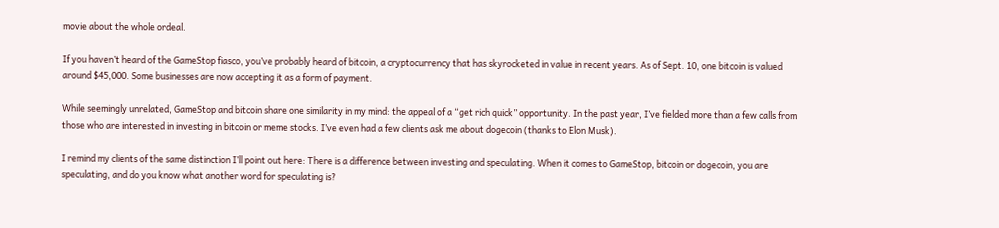movie about the whole ordeal.

If you haven’t heard of the GameStop fiasco, you’ve probably heard of bitcoin, a cryptocurrency that has skyrocketed in value in recent years. As of Sept. 10, one bitcoin is valued around $45,000. Some businesses are now accepting it as a form of payment.

While seemingly unrelated, GameStop and bitcoin share one similarity in my mind: the appeal of a “get rich quick” opportunity. In the past year, I’ve fielded more than a few calls from those who are interested in investing in bitcoin or meme stocks. I’ve even had a few clients ask me about dogecoin (thanks to Elon Musk).

I remind my clients of the same distinction I’ll point out here: There is a difference between investing and speculating. When it comes to GameStop, bitcoin or dogecoin, you are speculating, and do you know what another word for speculating is?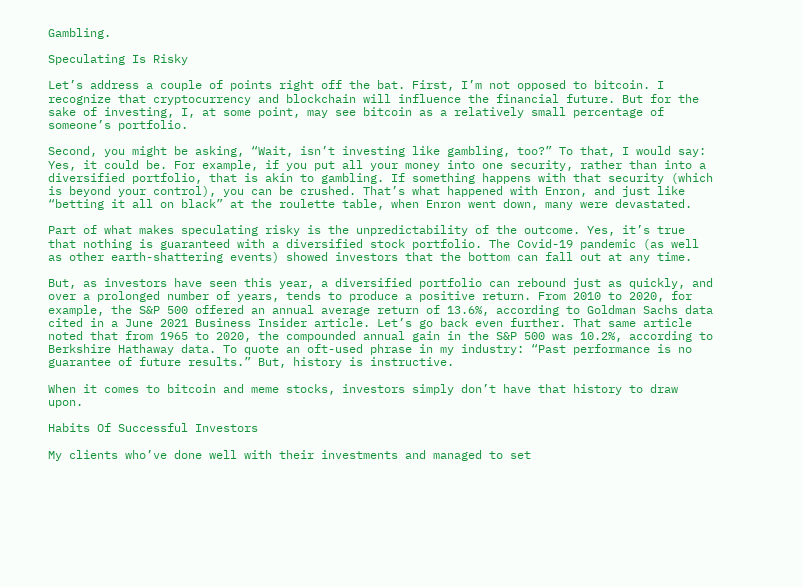Gambling.

Speculating Is Risky

Let’s address a couple of points right off the bat. First, I’m not opposed to bitcoin. I recognize that cryptocurrency and blockchain will influence the financial future. But for the sake of investing, I, at some point, may see bitcoin as a relatively small percentage of someone’s portfolio.

Second, you might be asking, “Wait, isn’t investing like gambling, too?” To that, I would say: Yes, it could be. For example, if you put all your money into one security, rather than into a diversified portfolio, that is akin to gambling. If something happens with that security (which is beyond your control), you can be crushed. That’s what happened with Enron, and just like “betting it all on black” at the roulette table, when Enron went down, many were devastated.

Part of what makes speculating risky is the unpredictability of the outcome. Yes, it’s true that nothing is guaranteed with a diversified stock portfolio. The Covid-19 pandemic (as well as other earth-shattering events) showed investors that the bottom can fall out at any time.

But, as investors have seen this year, a diversified portfolio can rebound just as quickly, and over a prolonged number of years, tends to produce a positive return. From 2010 to 2020, for example, the S&P 500 offered an annual average return of 13.6%, according to Goldman Sachs data cited in a June 2021 Business Insider article. Let’s go back even further. That same article noted that from 1965 to 2020, the compounded annual gain in the S&P 500 was 10.2%, according to Berkshire Hathaway data. To quote an oft-used phrase in my industry: “Past performance is no guarantee of future results.” But, history is instructive.

When it comes to bitcoin and meme stocks, investors simply don’t have that history to draw upon.

Habits Of Successful Investors

My clients who’ve done well with their investments and managed to set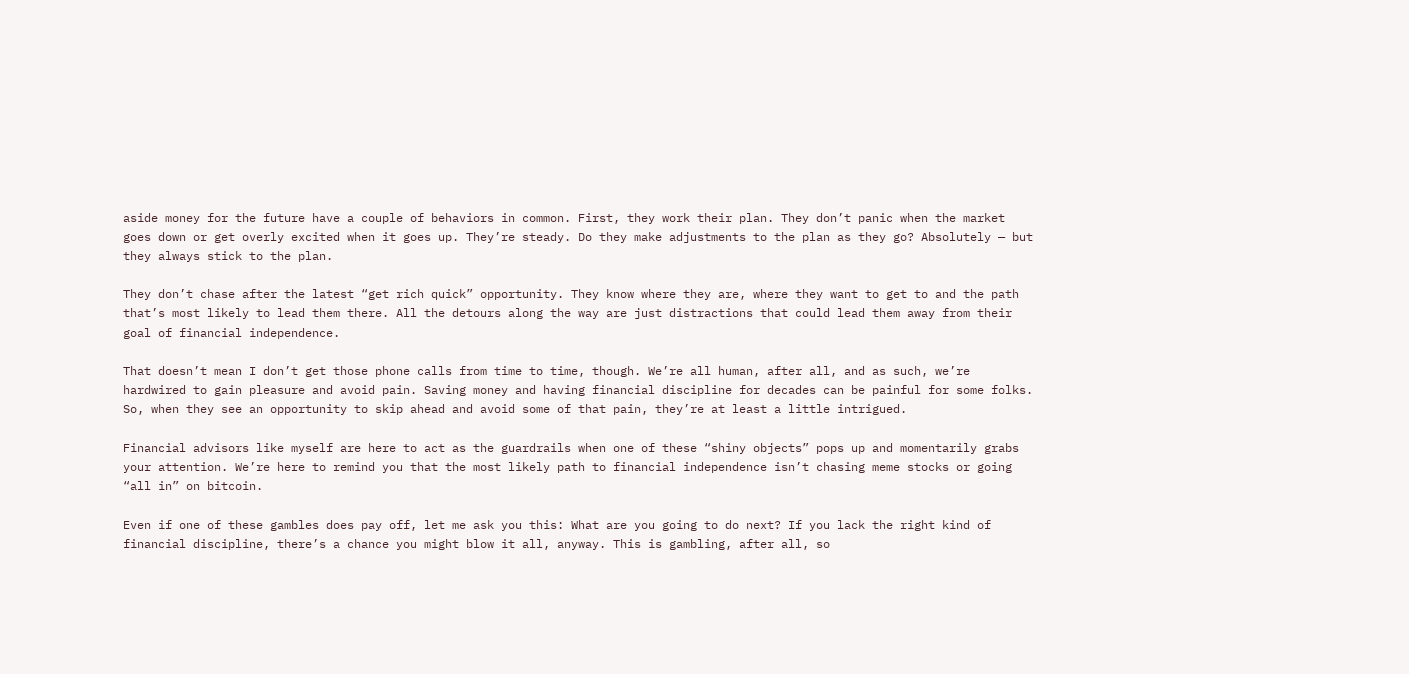aside money for the future have a couple of behaviors in common. First, they work their plan. They don’t panic when the market goes down or get overly excited when it goes up. They’re steady. Do they make adjustments to the plan as they go? Absolutely — but they always stick to the plan.

They don’t chase after the latest “get rich quick” opportunity. They know where they are, where they want to get to and the path that’s most likely to lead them there. All the detours along the way are just distractions that could lead them away from their goal of financial independence.

That doesn’t mean I don’t get those phone calls from time to time, though. We’re all human, after all, and as such, we’re hardwired to gain pleasure and avoid pain. Saving money and having financial discipline for decades can be painful for some folks. So, when they see an opportunity to skip ahead and avoid some of that pain, they’re at least a little intrigued.

Financial advisors like myself are here to act as the guardrails when one of these “shiny objects” pops up and momentarily grabs your attention. We’re here to remind you that the most likely path to financial independence isn’t chasing meme stocks or going “all in” on bitcoin.

Even if one of these gambles does pay off, let me ask you this: What are you going to do next? If you lack the right kind of financial discipline, there’s a chance you might blow it all, anyway. This is gambling, after all, so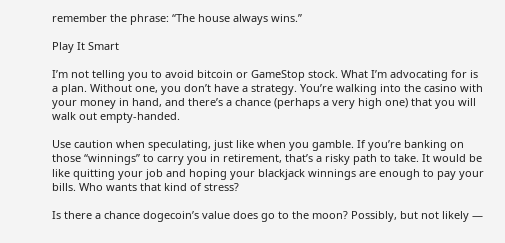remember the phrase: “The house always wins.”

Play It Smart

I’m not telling you to avoid bitcoin or GameStop stock. What I’m advocating for is a plan. Without one, you don’t have a strategy. You’re walking into the casino with your money in hand, and there’s a chance (perhaps a very high one) that you will walk out empty-handed.

Use caution when speculating, just like when you gamble. If you’re banking on those “winnings” to carry you in retirement, that’s a risky path to take. It would be like quitting your job and hoping your blackjack winnings are enough to pay your bills. Who wants that kind of stress?

Is there a chance dogecoin’s value does go to the moon? Possibly, but not likely —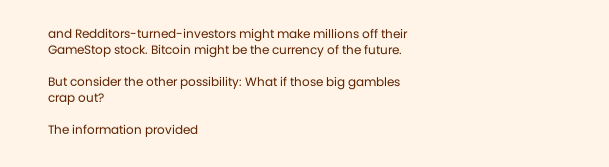and Redditors-turned-investors might make millions off their GameStop stock. Bitcoin might be the currency of the future.

But consider the other possibility: What if those big gambles crap out?

The information provided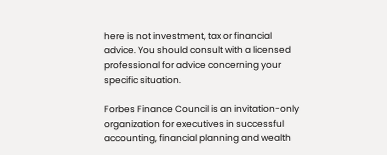here is not investment, tax or financial advice. You should consult with a licensed professional for advice concerning your specific situation.

Forbes Finance Council is an invitation-only organization for executives in successful accounting, financial planning and wealth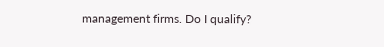management firms. Do I qualify?